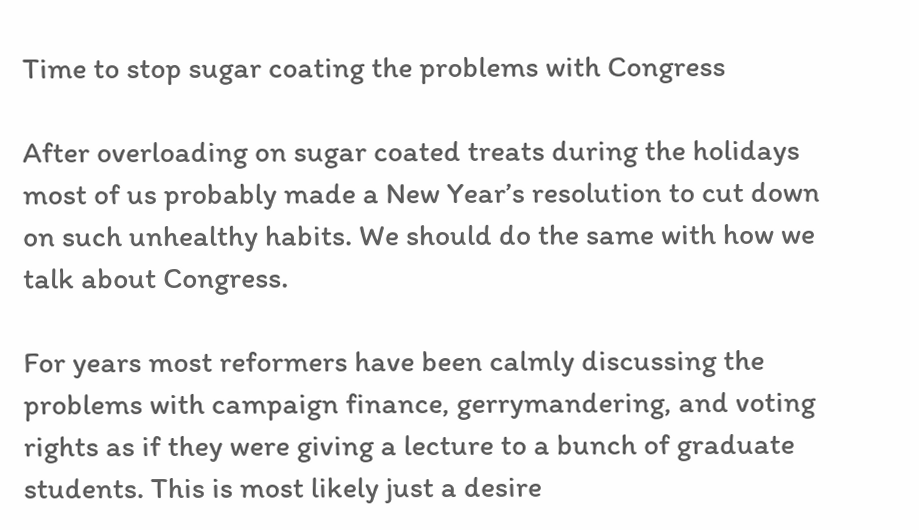Time to stop sugar coating the problems with Congress

After overloading on sugar coated treats during the holidays most of us probably made a New Year’s resolution to cut down on such unhealthy habits. We should do the same with how we talk about Congress.

For years most reformers have been calmly discussing the problems with campaign finance, gerrymandering, and voting rights as if they were giving a lecture to a bunch of graduate students. This is most likely just a desire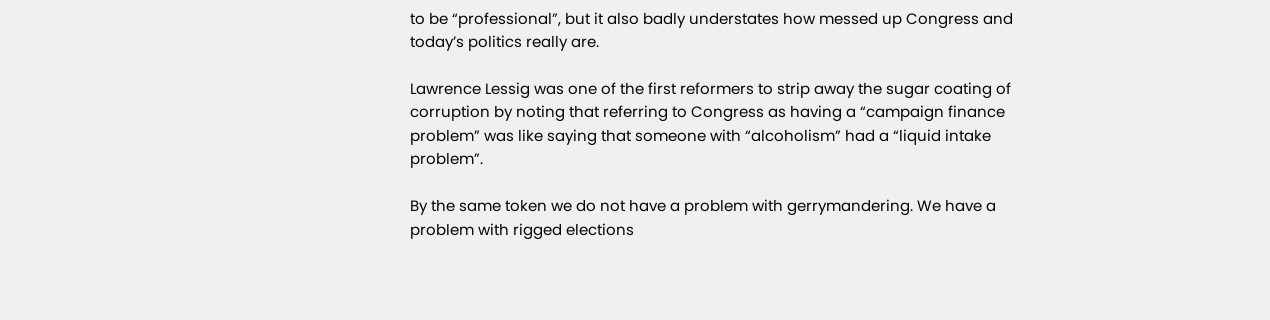to be “professional”, but it also badly understates how messed up Congress and today’s politics really are.

Lawrence Lessig was one of the first reformers to strip away the sugar coating of corruption by noting that referring to Congress as having a “campaign finance problem” was like saying that someone with “alcoholism” had a “liquid intake problem”.

By the same token we do not have a problem with gerrymandering. We have a problem with rigged elections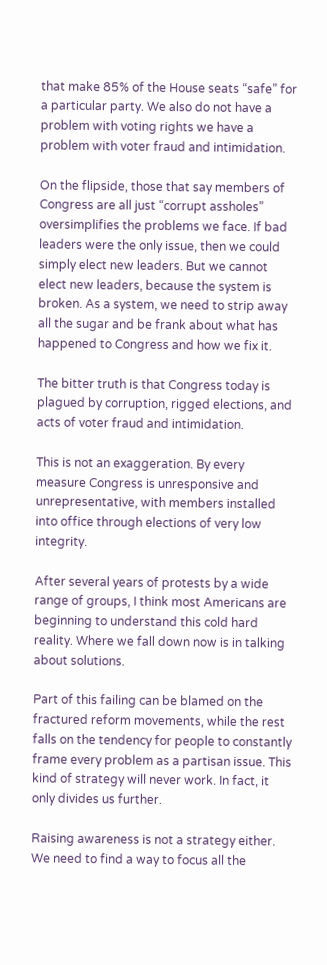that make 85% of the House seats “safe” for a particular party. We also do not have a problem with voting rights we have a problem with voter fraud and intimidation.

On the flipside, those that say members of Congress are all just “corrupt assholes” oversimplifies the problems we face. If bad leaders were the only issue, then we could simply elect new leaders. But we cannot elect new leaders, because the system is broken. As a system, we need to strip away all the sugar and be frank about what has happened to Congress and how we fix it.

The bitter truth is that Congress today is plagued by corruption, rigged elections, and acts of voter fraud and intimidation.

This is not an exaggeration. By every measure Congress is unresponsive and unrepresentative, with members installed into office through elections of very low integrity.

After several years of protests by a wide range of groups, I think most Americans are beginning to understand this cold hard reality. Where we fall down now is in talking about solutions.

Part of this failing can be blamed on the fractured reform movements, while the rest falls on the tendency for people to constantly frame every problem as a partisan issue. This kind of strategy will never work. In fact, it only divides us further.

Raising awareness is not a strategy either. We need to find a way to focus all the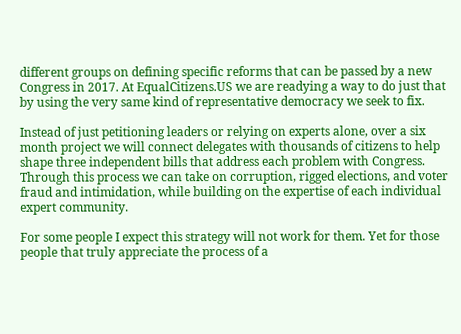different groups on defining specific reforms that can be passed by a new Congress in 2017. At EqualCitizens.US we are readying a way to do just that by using the very same kind of representative democracy we seek to fix.

Instead of just petitioning leaders or relying on experts alone, over a six month project we will connect delegates with thousands of citizens to help shape three independent bills that address each problem with Congress. Through this process we can take on corruption, rigged elections, and voter fraud and intimidation, while building on the expertise of each individual expert community.

For some people I expect this strategy will not work for them. Yet for those people that truly appreciate the process of a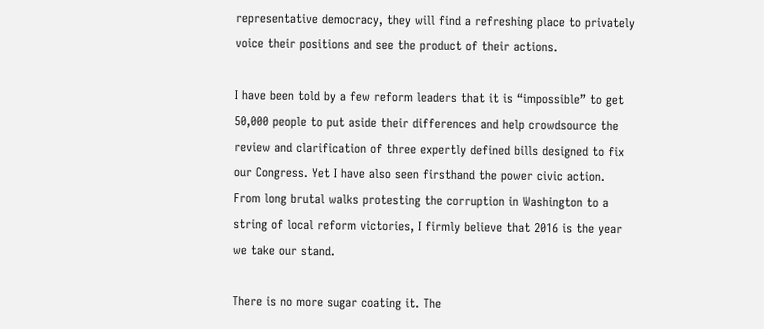representative democracy, they will find a refreshing place to privately voice their positions and see the product of their actions.

I have been told by a few reform leaders that it is “impossible” to get 50,000 people to put aside their differences and help crowdsource the review and clarification of three expertly defined bills designed to fix our Congress. Yet I have also seen firsthand the power civic action. From long brutal walks protesting the corruption in Washington to a string of local reform victories, I firmly believe that 2016 is the year we take our stand.

There is no more sugar coating it. The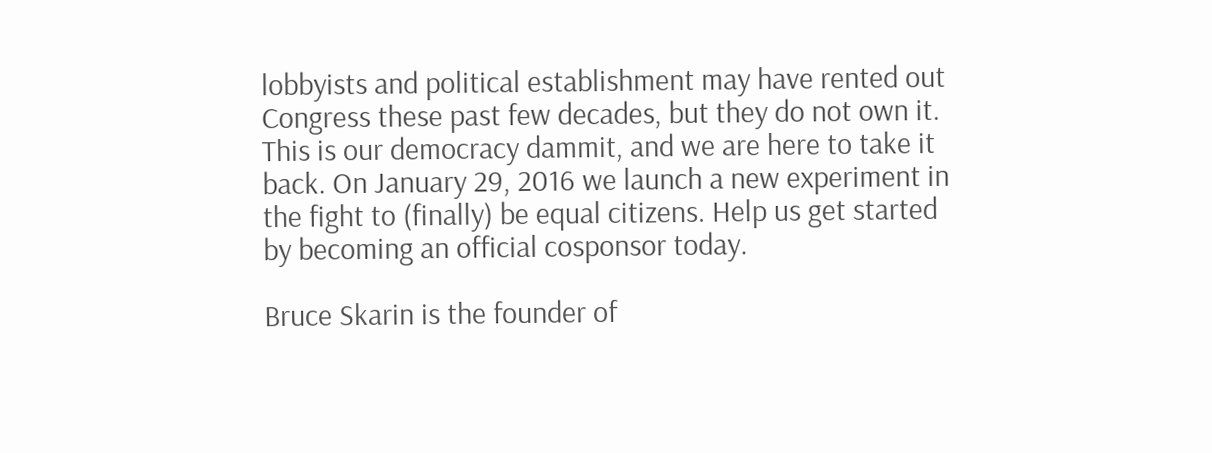lobbyists and political establishment may have rented out Congress these past few decades, but they do not own it. This is our democracy dammit, and we are here to take it back. On January 29, 2016 we launch a new experiment in the fight to (finally) be equal citizens. Help us get started by becoming an official cosponsor today.

Bruce Skarin is the founder of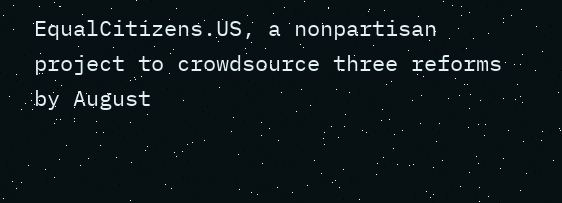EqualCitizens.US, a nonpartisan project to crowdsource three reforms by August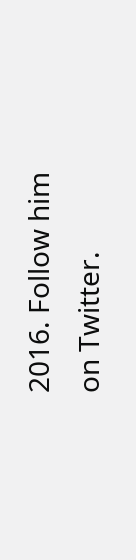2016. Follow him on Twitter.